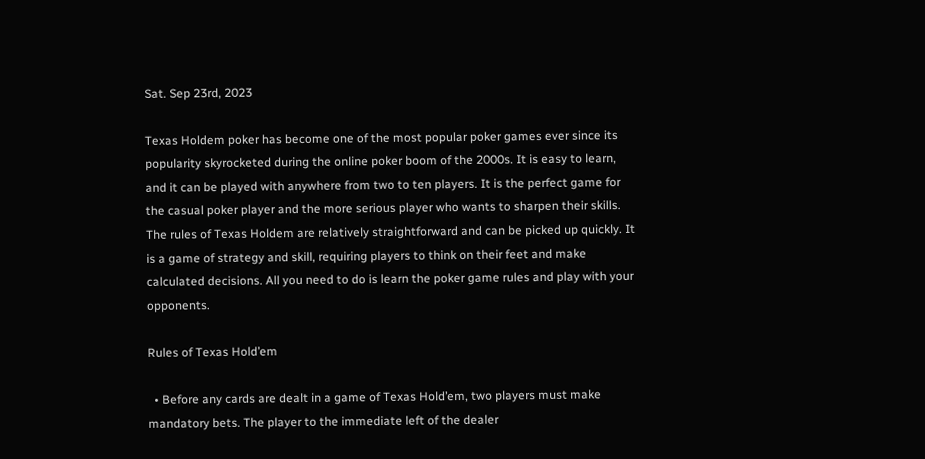Sat. Sep 23rd, 2023

Texas Holdem poker has become one of the most popular poker games ever since its popularity skyrocketed during the online poker boom of the 2000s. It is easy to learn, and it can be played with anywhere from two to ten players. It is the perfect game for the casual poker player and the more serious player who wants to sharpen their skills. The rules of Texas Holdem are relatively straightforward and can be picked up quickly. It is a game of strategy and skill, requiring players to think on their feet and make calculated decisions. All you need to do is learn the poker game rules and play with your opponents.

Rules of Texas Hold’em

  • Before any cards are dealt in a game of Texas Hold’em, two players must make mandatory bets. The player to the immediate left of the dealer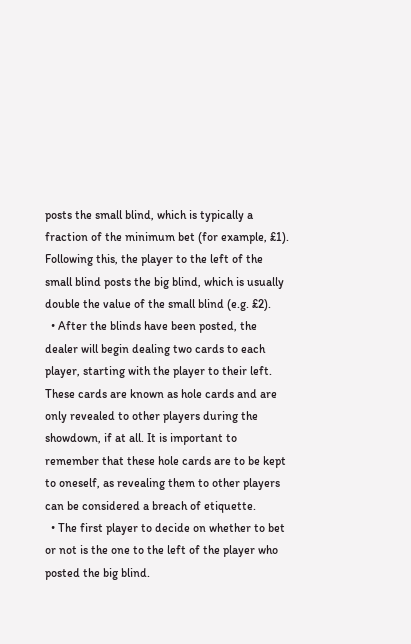posts the small blind, which is typically a fraction of the minimum bet (for example, £1). Following this, the player to the left of the small blind posts the big blind, which is usually double the value of the small blind (e.g. £2).
  • After the blinds have been posted, the dealer will begin dealing two cards to each player, starting with the player to their left. These cards are known as hole cards and are only revealed to other players during the showdown, if at all. It is important to remember that these hole cards are to be kept to oneself, as revealing them to other players can be considered a breach of etiquette.
  • The first player to decide on whether to bet or not is the one to the left of the player who posted the big blind.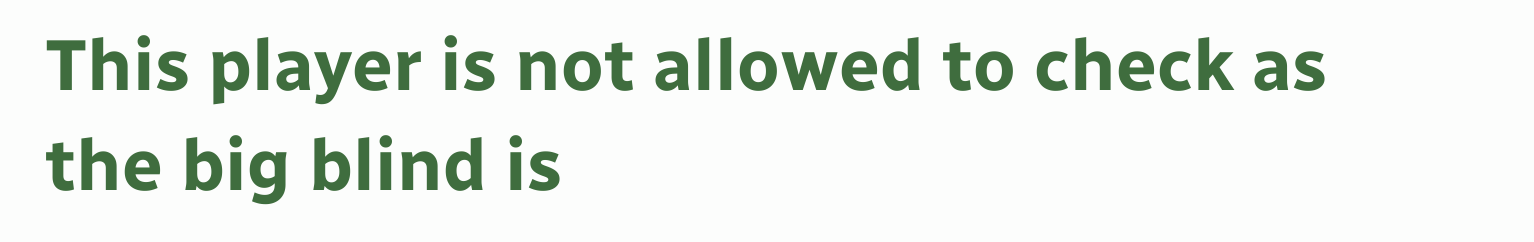This player is not allowed to check as the big blind is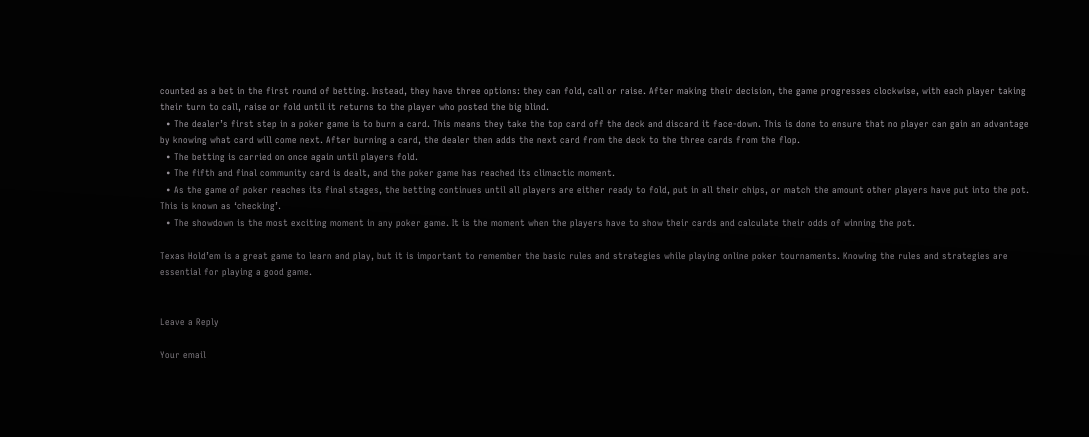counted as a bet in the first round of betting. Instead, they have three options: they can fold, call or raise. After making their decision, the game progresses clockwise, with each player taking their turn to call, raise or fold until it returns to the player who posted the big blind.
  • The dealer’s first step in a poker game is to burn a card. This means they take the top card off the deck and discard it face-down. This is done to ensure that no player can gain an advantage by knowing what card will come next. After burning a card, the dealer then adds the next card from the deck to the three cards from the flop.
  • The betting is carried on once again until players fold.
  • The fifth and final community card is dealt, and the poker game has reached its climactic moment.
  • As the game of poker reaches its final stages, the betting continues until all players are either ready to fold, put in all their chips, or match the amount other players have put into the pot. This is known as ‘checking’.
  • The showdown is the most exciting moment in any poker game. It is the moment when the players have to show their cards and calculate their odds of winning the pot.

Texas Hold’em is a great game to learn and play, but it is important to remember the basic rules and strategies while playing online poker tournaments. Knowing the rules and strategies are essential for playing a good game.


Leave a Reply

Your email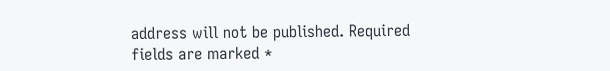address will not be published. Required fields are marked *